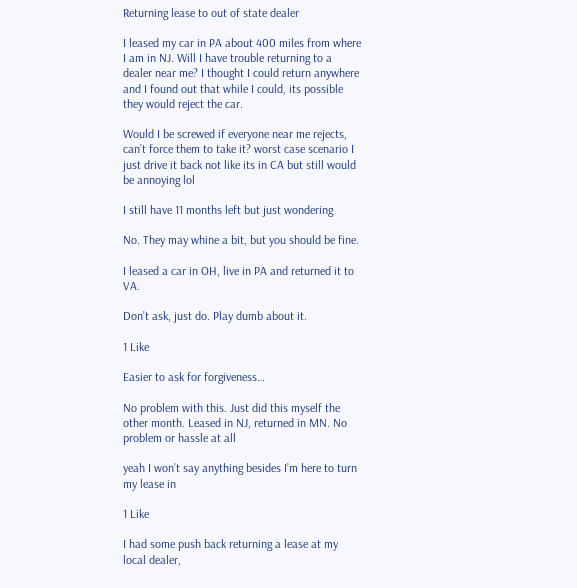Returning lease to out of state dealer

I leased my car in PA about 400 miles from where I am in NJ. Will I have trouble returning to a dealer near me? I thought I could return anywhere and I found out that while I could, its possible they would reject the car.

Would I be screwed if everyone near me rejects, can’t force them to take it? worst case scenario I just drive it back not like its in CA but still would be annoying lol

I still have 11 months left but just wondering

No. They may whine a bit, but you should be fine.

I leased a car in OH, live in PA and returned it to VA.

Don’t ask, just do. Play dumb about it.

1 Like

Easier to ask for forgiveness…

No problem with this. Just did this myself the other month. Leased in NJ, returned in MN. No problem or hassle at all

yeah I won’t say anything besides I’m here to turn my lease in

1 Like

I had some push back returning a lease at my local dealer,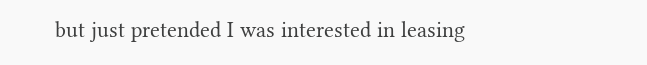but just pretended I was interested in leasing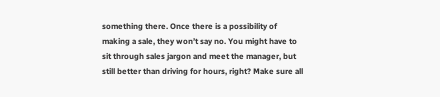something there. Once there is a possibility of making a sale, they won’t say no. You might have to sit through sales jargon and meet the manager, but still better than driving for hours, right? Make sure all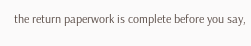the return paperwork is complete before you say,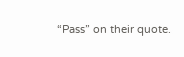“Pass” on their quote.